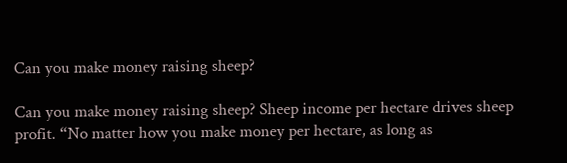Can you make money raising sheep?

Can you make money raising sheep? Sheep income per hectare drives sheep profit. “No matter how you make money per hectare, as long as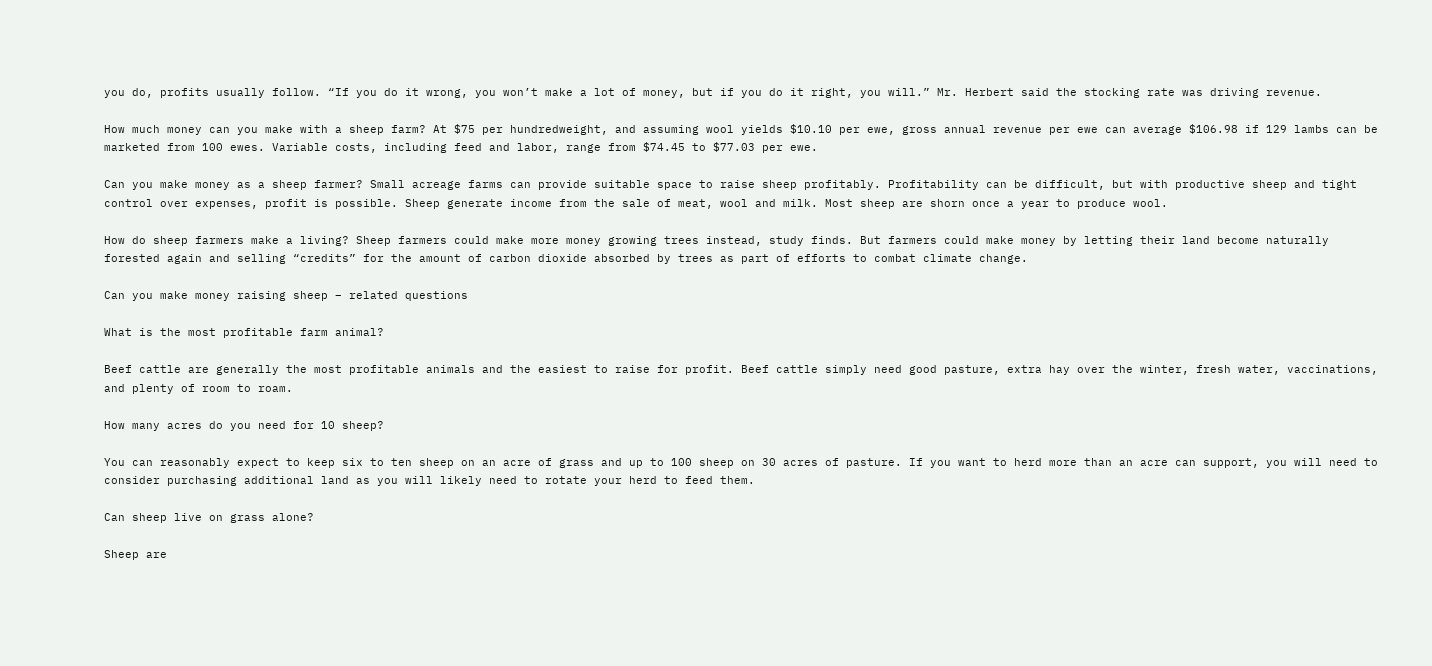you do, profits usually follow. “If you do it wrong, you won’t make a lot of money, but if you do it right, you will.” Mr. Herbert said the stocking rate was driving revenue.

How much money can you make with a sheep farm? At $75 per hundredweight, and assuming wool yields $10.10 per ewe, gross annual revenue per ewe can average $106.98 if 129 lambs can be marketed from 100 ewes. Variable costs, including feed and labor, range from $74.45 to $77.03 per ewe.

Can you make money as a sheep farmer? Small acreage farms can provide suitable space to raise sheep profitably. Profitability can be difficult, but with productive sheep and tight control over expenses, profit is possible. Sheep generate income from the sale of meat, wool and milk. Most sheep are shorn once a year to produce wool.

How do sheep farmers make a living? Sheep farmers could make more money growing trees instead, study finds. But farmers could make money by letting their land become naturally forested again and selling “credits” for the amount of carbon dioxide absorbed by trees as part of efforts to combat climate change.

Can you make money raising sheep – related questions

What is the most profitable farm animal?

Beef cattle are generally the most profitable animals and the easiest to raise for profit. Beef cattle simply need good pasture, extra hay over the winter, fresh water, vaccinations, and plenty of room to roam.

How many acres do you need for 10 sheep?

You can reasonably expect to keep six to ten sheep on an acre of grass and up to 100 sheep on 30 acres of pasture. If you want to herd more than an acre can support, you will need to consider purchasing additional land as you will likely need to rotate your herd to feed them.

Can sheep live on grass alone?

Sheep are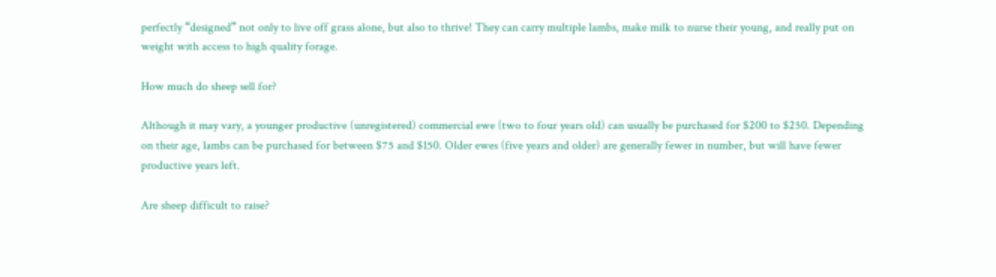perfectly “designed” not only to live off grass alone, but also to thrive! They can carry multiple lambs, make milk to nurse their young, and really put on weight with access to high quality forage.

How much do sheep sell for?

Although it may vary, a younger productive (unregistered) commercial ewe (two to four years old) can usually be purchased for $200 to $250. Depending on their age, lambs can be purchased for between $75 and $150. Older ewes (five years and older) are generally fewer in number, but will have fewer productive years left.

Are sheep difficult to raise?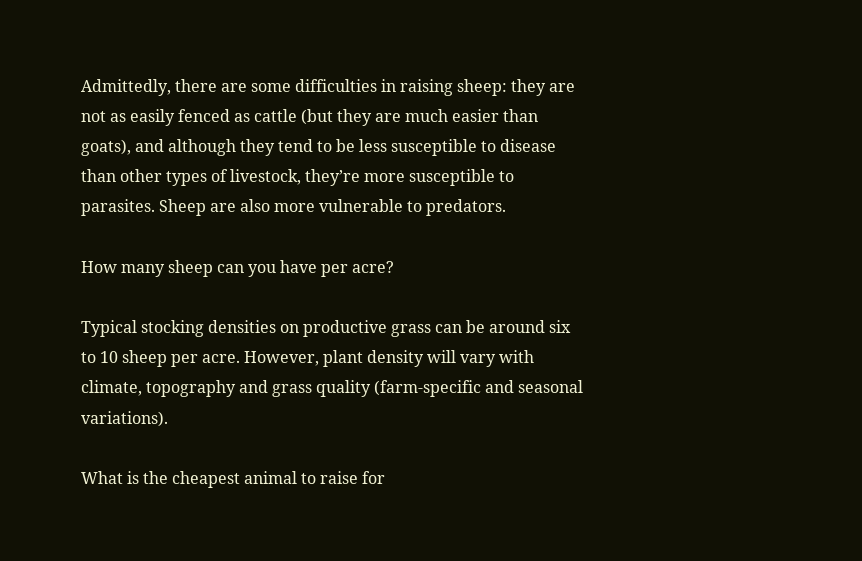Admittedly, there are some difficulties in raising sheep: they are not as easily fenced as cattle (but they are much easier than goats), and although they tend to be less susceptible to disease than other types of livestock, they’re more susceptible to parasites. Sheep are also more vulnerable to predators.

How many sheep can you have per acre?

Typical stocking densities on productive grass can be around six to 10 sheep per acre. However, plant density will vary with climate, topography and grass quality (farm-specific and seasonal variations).

What is the cheapest animal to raise for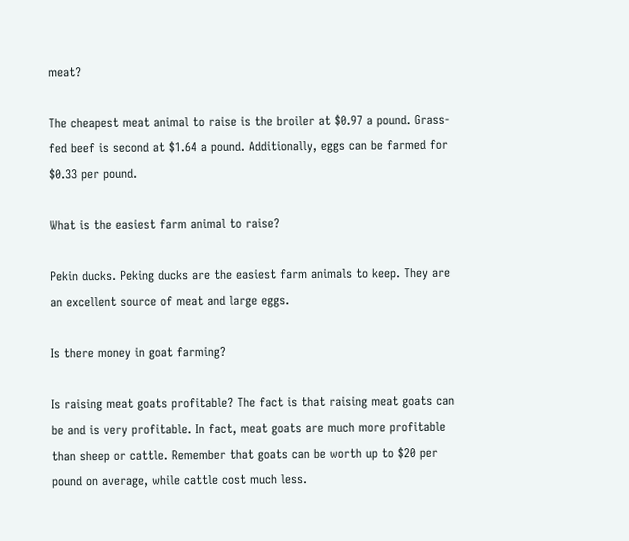meat?

The cheapest meat animal to raise is the broiler at $0.97 a pound. Grass-fed beef is second at $1.64 a pound. Additionally, eggs can be farmed for $0.33 per pound.

What is the easiest farm animal to raise?

Pekin ducks. Peking ducks are the easiest farm animals to keep. They are an excellent source of meat and large eggs.

Is there money in goat farming?

Is raising meat goats profitable? The fact is that raising meat goats can be and is very profitable. In fact, meat goats are much more profitable than sheep or cattle. Remember that goats can be worth up to $20 per pound on average, while cattle cost much less.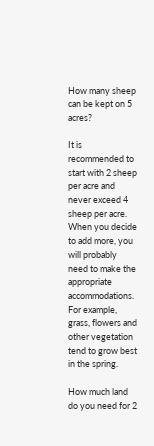How many sheep can be kept on 5 acres?

It is recommended to start with 2 sheep per acre and never exceed 4 sheep per acre. When you decide to add more, you will probably need to make the appropriate accommodations. For example, grass, flowers and other vegetation tend to grow best in the spring.

How much land do you need for 2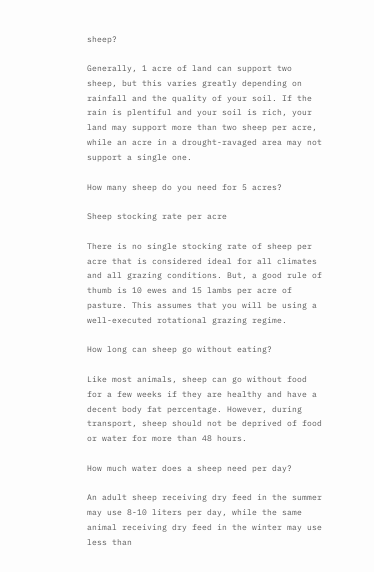sheep?

Generally, 1 acre of land can support two sheep, but this varies greatly depending on rainfall and the quality of your soil. If the rain is plentiful and your soil is rich, your land may support more than two sheep per acre, while an acre in a drought-ravaged area may not support a single one.

How many sheep do you need for 5 acres?

Sheep stocking rate per acre

There is no single stocking rate of sheep per acre that is considered ideal for all climates and all grazing conditions. But, a good rule of thumb is 10 ewes and 15 lambs per acre of pasture. This assumes that you will be using a well-executed rotational grazing regime.

How long can sheep go without eating?

Like most animals, sheep can go without food for a few weeks if they are healthy and have a decent body fat percentage. However, during transport, sheep should not be deprived of food or water for more than 48 hours.

How much water does a sheep need per day?

An adult sheep receiving dry feed in the summer may use 8-10 liters per day, while the same animal receiving dry feed in the winter may use less than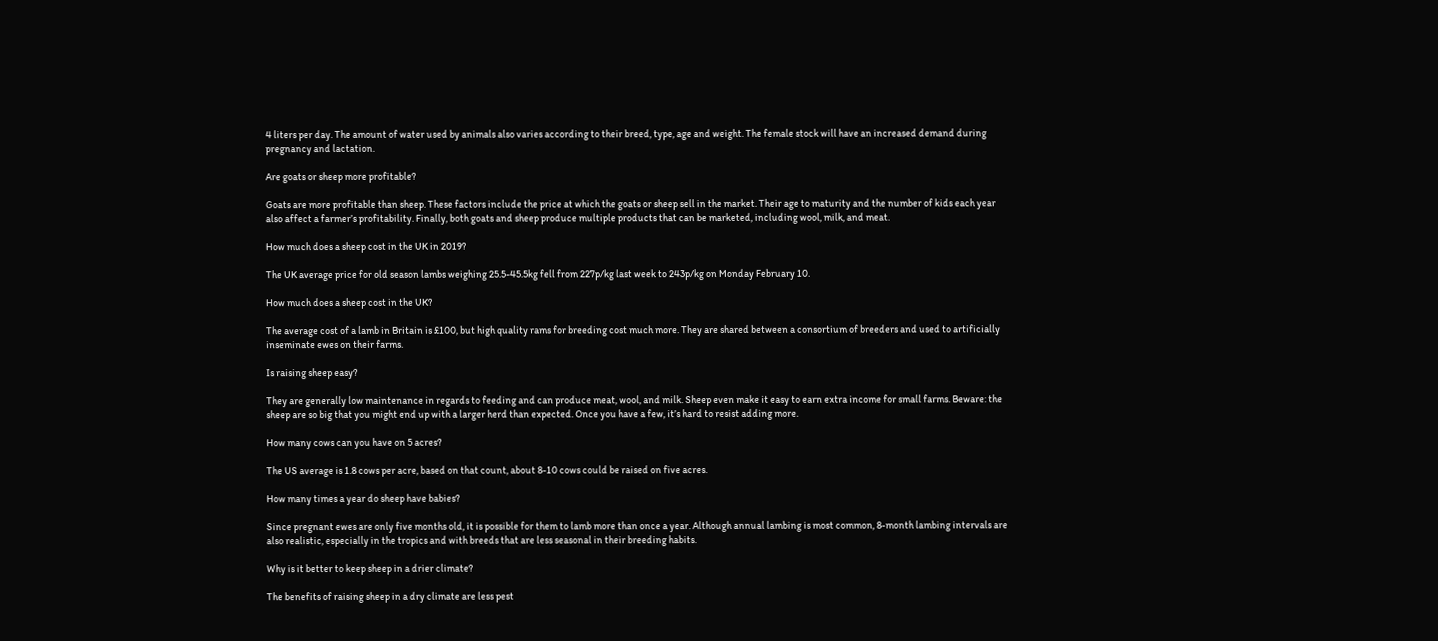4 liters per day. The amount of water used by animals also varies according to their breed, type, age and weight. The female stock will have an increased demand during pregnancy and lactation.

Are goats or sheep more profitable?

Goats are more profitable than sheep. These factors include the price at which the goats or sheep sell in the market. Their age to maturity and the number of kids each year also affect a farmer’s profitability. Finally, both goats and sheep produce multiple products that can be marketed, including wool, milk, and meat.

How much does a sheep cost in the UK in 2019?

The UK average price for old season lambs weighing 25.5-45.5kg fell from 227p/kg last week to 243p/kg on Monday February 10.

How much does a sheep cost in the UK?

The average cost of a lamb in Britain is £100, but high quality rams for breeding cost much more. They are shared between a consortium of breeders and used to artificially inseminate ewes on their farms.

Is raising sheep easy?

They are generally low maintenance in regards to feeding and can produce meat, wool, and milk. Sheep even make it easy to earn extra income for small farms. Beware: the sheep are so big that you might end up with a larger herd than expected. Once you have a few, it’s hard to resist adding more.

How many cows can you have on 5 acres?

The US average is 1.8 cows per acre, based on that count, about 8-10 cows could be raised on five acres.

How many times a year do sheep have babies?

Since pregnant ewes are only five months old, it is possible for them to lamb more than once a year. Although annual lambing is most common, 8-month lambing intervals are also realistic, especially in the tropics and with breeds that are less seasonal in their breeding habits.

Why is it better to keep sheep in a drier climate?

The benefits of raising sheep in a dry climate are less pest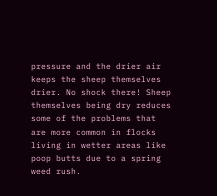pressure and the drier air keeps the sheep themselves drier. No shock there! Sheep themselves being dry reduces some of the problems that are more common in flocks living in wetter areas like poop butts due to a spring weed rush.